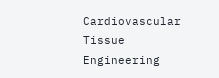Cardiovascular Tissue Engineering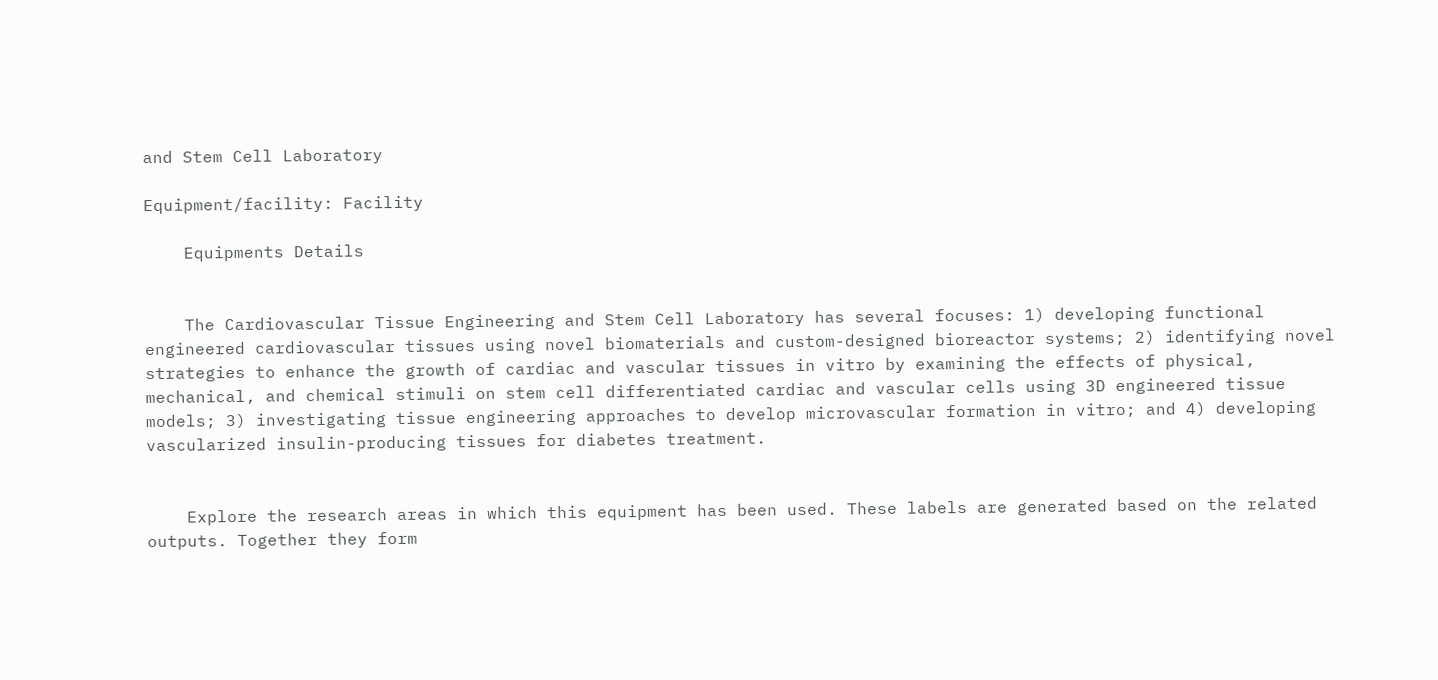and Stem Cell Laboratory

Equipment/facility: Facility

    Equipments Details


    The Cardiovascular Tissue Engineering and Stem Cell Laboratory has several focuses: 1) developing functional engineered cardiovascular tissues using novel biomaterials and custom-designed bioreactor systems; 2) identifying novel strategies to enhance the growth of cardiac and vascular tissues in vitro by examining the effects of physical, mechanical, and chemical stimuli on stem cell differentiated cardiac and vascular cells using 3D engineered tissue models; 3) investigating tissue engineering approaches to develop microvascular formation in vitro; and 4) developing vascularized insulin-producing tissues for diabetes treatment.


    Explore the research areas in which this equipment has been used. These labels are generated based on the related outputs. Together they form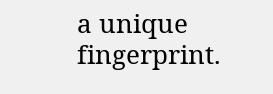a unique fingerprint.